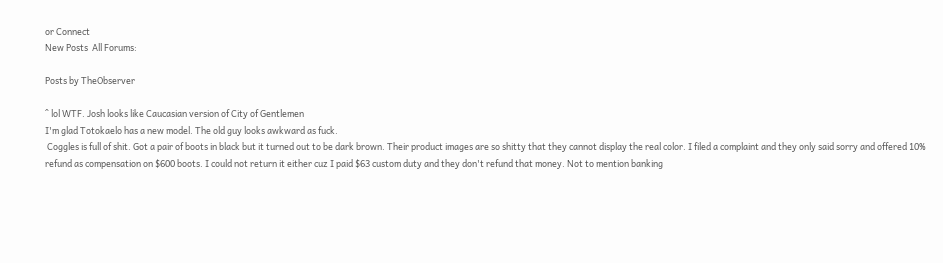or Connect
New Posts  All Forums:

Posts by TheObserver

^ lol WTF. Josh looks like Caucasian version of City of Gentlemen
I'm glad Totokaelo has a new model. The old guy looks awkward as fuck.
 Coggles is full of shit. Got a pair of boots in black but it turned out to be dark brown. Their product images are so shitty that they cannot display the real color. I filed a complaint and they only said sorry and offered 10% refund as compensation on $600 boots. I could not return it either cuz I paid $63 custom duty and they don't refund that money. Not to mention banking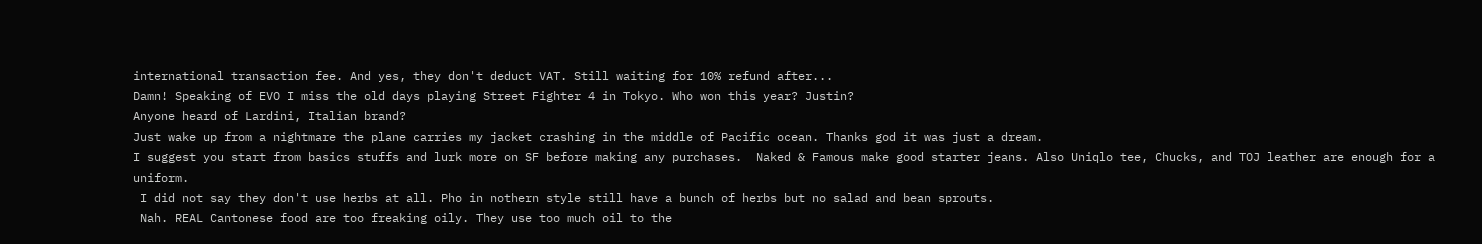international transaction fee. And yes, they don't deduct VAT. Still waiting for 10% refund after...
Damn! Speaking of EVO I miss the old days playing Street Fighter 4 in Tokyo. Who won this year? Justin?
Anyone heard of Lardini, Italian brand?
Just wake up from a nightmare the plane carries my jacket crashing in the middle of Pacific ocean. Thanks god it was just a dream.
I suggest you start from basics stuffs and lurk more on SF before making any purchases.  Naked & Famous make good starter jeans. Also Uniqlo tee, Chucks, and TOJ leather are enough for a uniform.
 I did not say they don't use herbs at all. Pho in nothern style still have a bunch of herbs but no salad and bean sprouts.
 Nah. REAL Cantonese food are too freaking oily. They use too much oil to the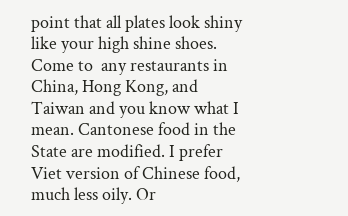point that all plates look shiny like your high shine shoes. Come to  any restaurants in China, Hong Kong, and Taiwan and you know what I mean. Cantonese food in the State are modified. I prefer Viet version of Chinese food, much less oily. Or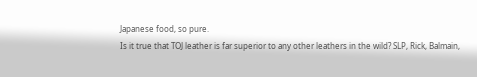Japanese food, so pure.
Is it true that TOJ leather is far superior to any other leathers in the wild? SLP, Rick, Balmain,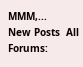MMM,...
New Posts  All Forums: